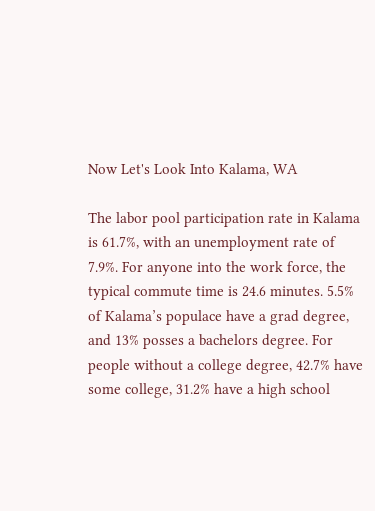Now Let's Look Into Kalama, WA

The labor pool participation rate in Kalama is 61.7%, with an unemployment rate of 7.9%. For anyone into the work force, the typical commute time is 24.6 minutes. 5.5% of Kalama’s populace have a grad degree, and 13% posses a bachelors degree. For people without a college degree, 42.7% have some college, 31.2% have a high school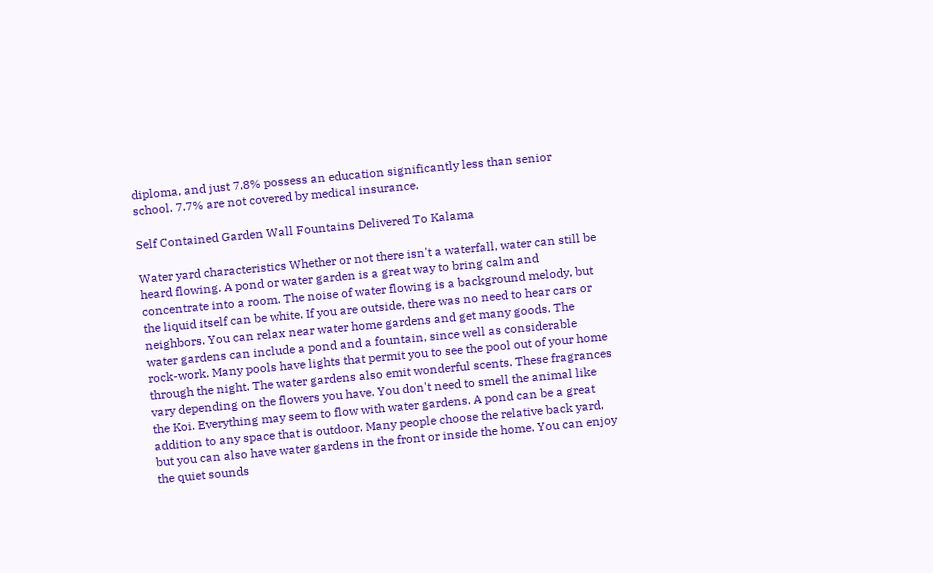diploma, and just 7.8% possess an education significantly less than senior school. 7.7% are not covered by medical insurance.

Self Contained Garden Wall Fountains Delivered To Kalama

Water yard characteristics Whether or not there isn't a waterfall, water can still be heard flowing. A pond or water garden is a great way to bring calm and concentrate into a room. The noise of water flowing is a background melody, but the liquid itself can be white. If you are outside, there was no need to hear cars or neighbors. You can relax near water home gardens and get many goods. The water gardens can include a pond and a fountain, since well as considerable rock-work. Many pools have lights that permit you to see the pool out of your home through the night. The water gardens also emit wonderful scents. These fragrances vary depending on the flowers you have. You don't need to smell the animal like the Koi. Everything may seem to flow with water gardens. A pond can be a great addition to any space that is outdoor. Many people choose the relative back yard, but you can also have water gardens in the front or inside the home. You can enjoy the quiet sounds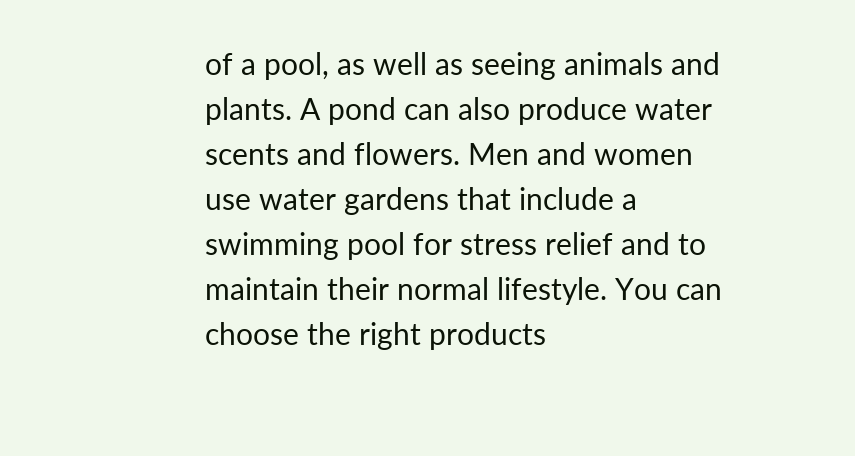of a pool, as well as seeing animals and plants. A pond can also produce water scents and flowers. Men and women use water gardens that include a swimming pool for stress relief and to maintain their normal lifestyle. You can choose the right products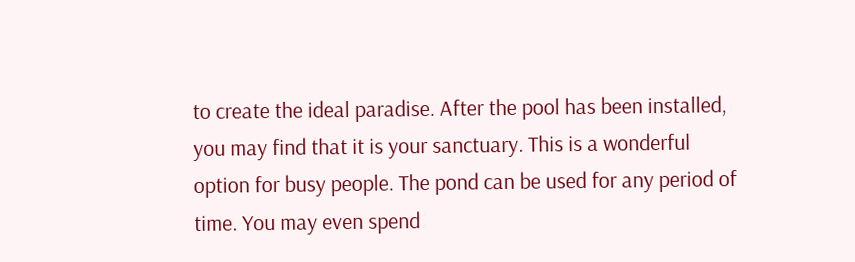to create the ideal paradise. After the pool has been installed, you may find that it is your sanctuary. This is a wonderful option for busy people. The pond can be used for any period of time. You may even spend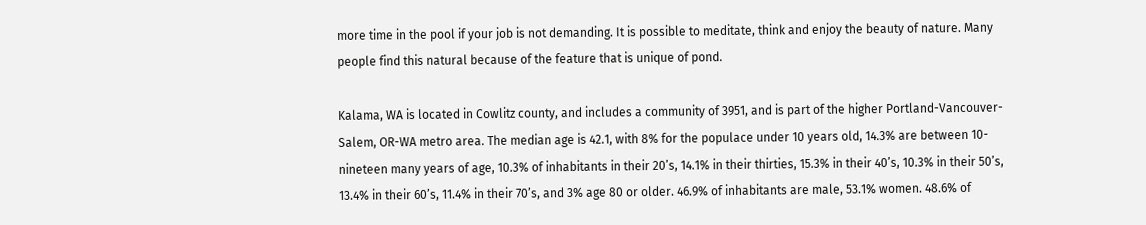more time in the pool if your job is not demanding. It is possible to meditate, think and enjoy the beauty of nature. Many people find this natural because of the feature that is unique of pond.

Kalama, WA is located in Cowlitz county, and includes a community of 3951, and is part of the higher Portland-Vancouver-Salem, OR-WA metro area. The median age is 42.1, with 8% for the populace under 10 years old, 14.3% are between 10-nineteen many years of age, 10.3% of inhabitants in their 20’s, 14.1% in their thirties, 15.3% in their 40’s, 10.3% in their 50’s, 13.4% in their 60’s, 11.4% in their 70’s, and 3% age 80 or older. 46.9% of inhabitants are male, 53.1% women. 48.6% of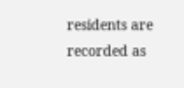residents are recorded as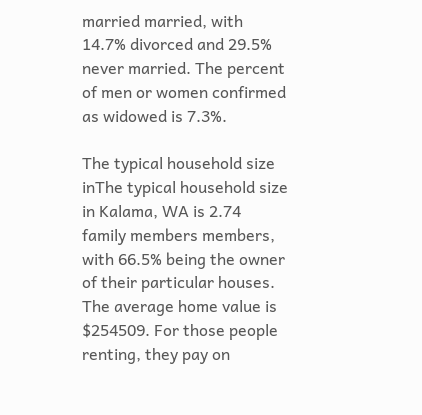married married, with 14.7% divorced and 29.5% never married. The percent of men or women confirmed as widowed is 7.3%.

The typical household size inThe typical household size in Kalama, WA is 2.74 family members members, with 66.5% being the owner of their particular houses. The average home value is $254509. For those people renting, they pay on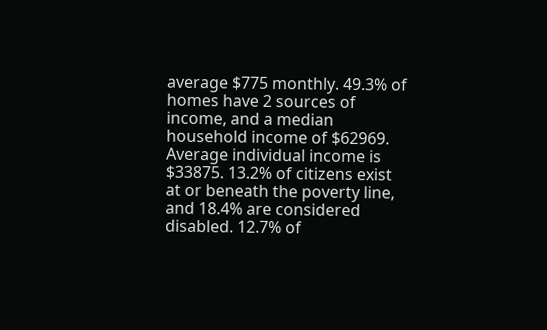average $775 monthly. 49.3% of homes have 2 sources of income, and a median household income of $62969. Average individual income is $33875. 13.2% of citizens exist at or beneath the poverty line, and 18.4% are considered disabled. 12.7% of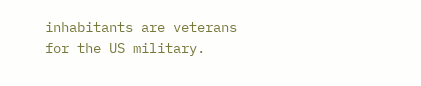inhabitants are veterans for the US military.